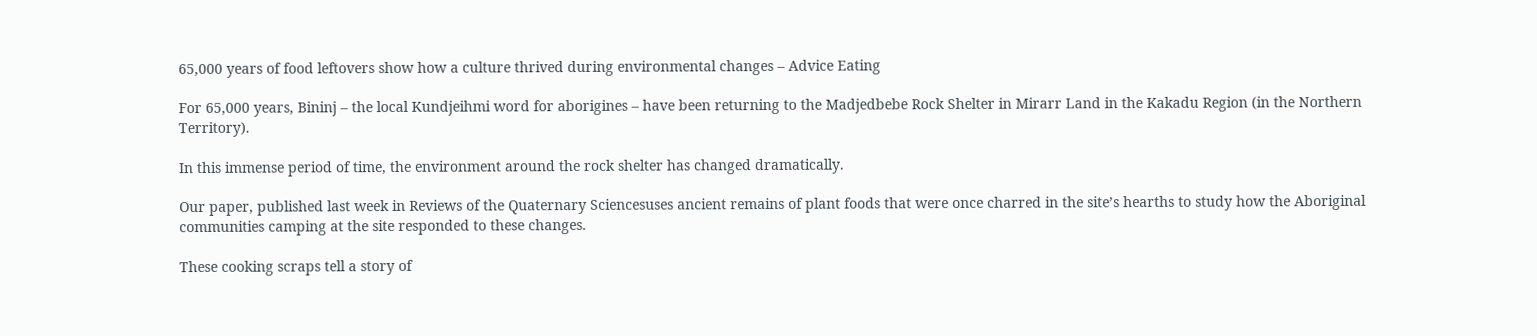65,000 years of food leftovers show how a culture thrived during environmental changes – Advice Eating

For 65,000 years, Bininj – the local Kundjeihmi word for aborigines – have been returning to the Madjedbebe Rock Shelter in Mirarr Land in the Kakadu Region (in the Northern Territory).

In this immense period of time, the environment around the rock shelter has changed dramatically.

Our paper, published last week in Reviews of the Quaternary Sciencesuses ancient remains of plant foods that were once charred in the site’s hearths to study how the Aboriginal communities camping at the site responded to these changes.

These cooking scraps tell a story of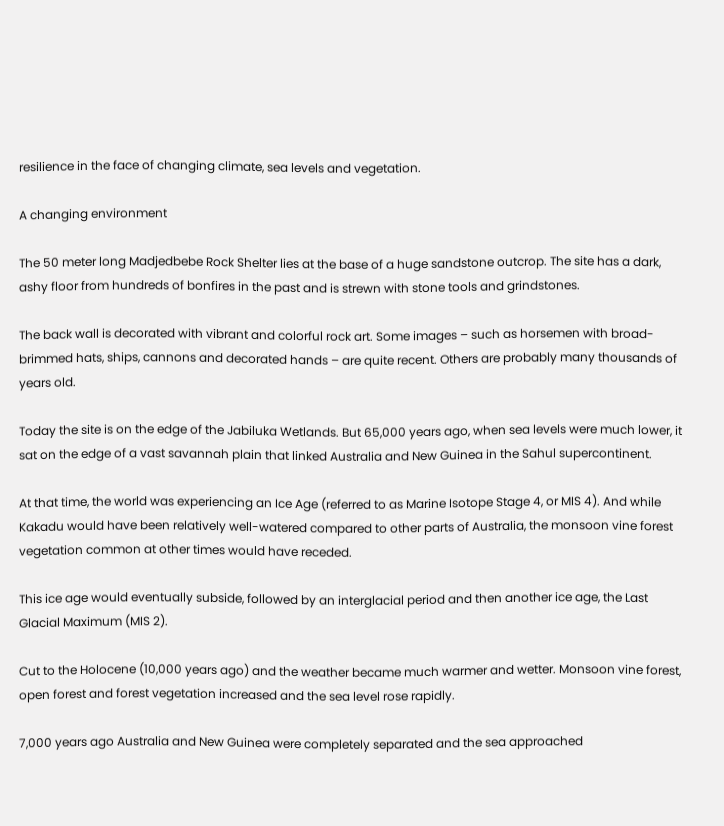resilience in the face of changing climate, sea levels and vegetation.

A changing environment

The 50 meter long Madjedbebe Rock Shelter lies at the base of a huge sandstone outcrop. The site has a dark, ashy floor from hundreds of bonfires in the past and is strewn with stone tools and grindstones.

The back wall is decorated with vibrant and colorful rock art. Some images – such as horsemen with broad-brimmed hats, ships, cannons and decorated hands – are quite recent. Others are probably many thousands of years old.

Today the site is on the edge of the Jabiluka Wetlands. But 65,000 years ago, when sea levels were much lower, it sat on the edge of a vast savannah plain that linked Australia and New Guinea in the Sahul supercontinent.

At that time, the world was experiencing an Ice Age (referred to as Marine Isotope Stage 4, or MIS 4). And while Kakadu would have been relatively well-watered compared to other parts of Australia, the monsoon vine forest vegetation common at other times would have receded.

This ice age would eventually subside, followed by an interglacial period and then another ice age, the Last Glacial Maximum (MIS 2).

Cut to the Holocene (10,000 years ago) and the weather became much warmer and wetter. Monsoon vine forest, open forest and forest vegetation increased and the sea level rose rapidly.

7,000 years ago Australia and New Guinea were completely separated and the sea approached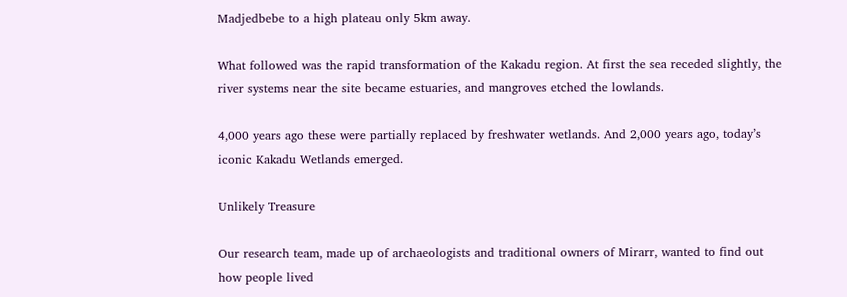Madjedbebe to a high plateau only 5km away.

What followed was the rapid transformation of the Kakadu region. At first the sea receded slightly, the river systems near the site became estuaries, and mangroves etched the lowlands.

4,000 years ago these were partially replaced by freshwater wetlands. And 2,000 years ago, today’s iconic Kakadu Wetlands emerged.

Unlikely Treasure

Our research team, made up of archaeologists and traditional owners of Mirarr, wanted to find out how people lived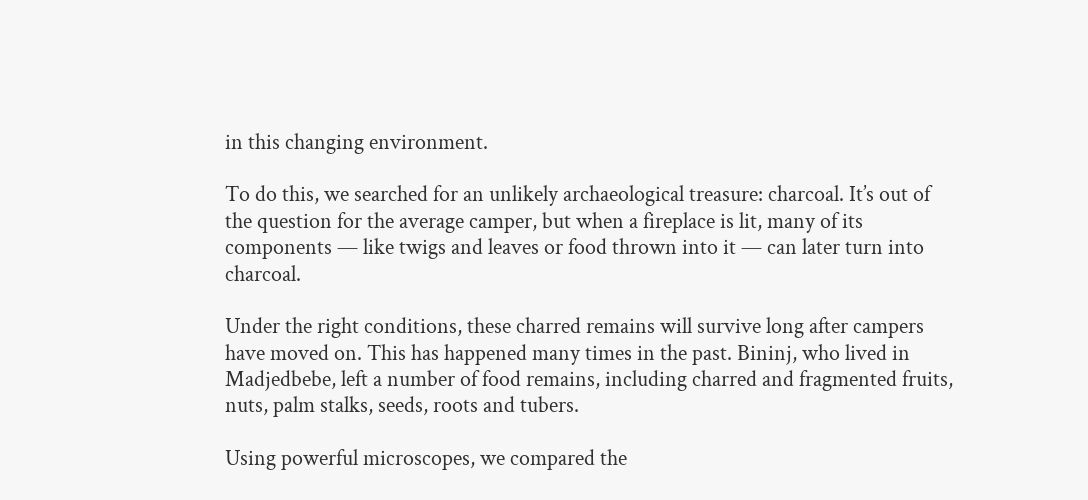in this changing environment.

To do this, we searched for an unlikely archaeological treasure: charcoal. It’s out of the question for the average camper, but when a fireplace is lit, many of its components — like twigs and leaves or food thrown into it — can later turn into charcoal.

Under the right conditions, these charred remains will survive long after campers have moved on. This has happened many times in the past. Bininj, who lived in Madjedbebe, left a number of food remains, including charred and fragmented fruits, nuts, palm stalks, seeds, roots and tubers.

Using powerful microscopes, we compared the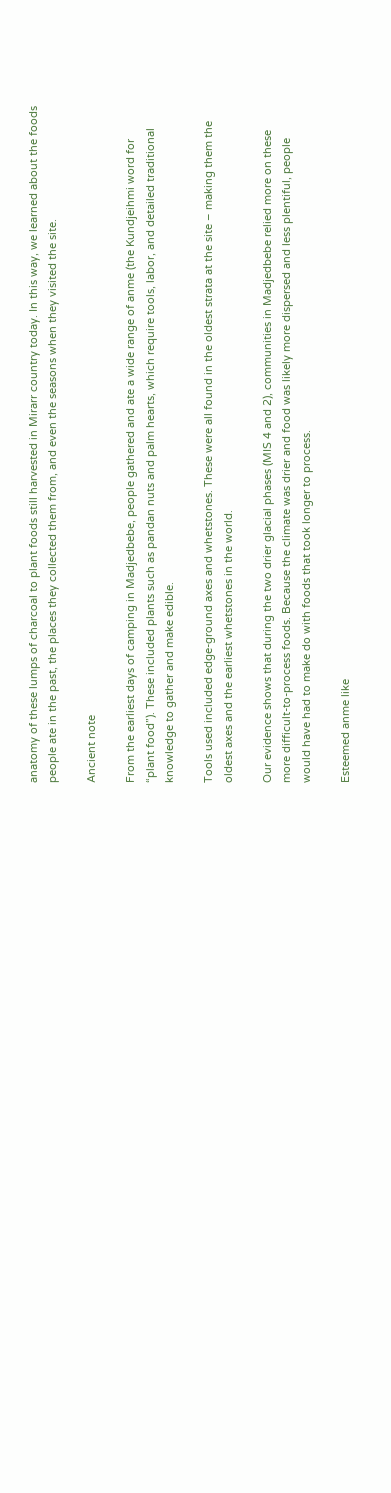anatomy of these lumps of charcoal to plant foods still harvested in Mirarr country today. In this way, we learned about the foods people ate in the past, the places they collected them from, and even the seasons when they visited the site.

Ancient note

From the earliest days of camping in Madjedbebe, people gathered and ate a wide range of anme (the Kundjeihmi word for “plant food”). These included plants such as pandan nuts and palm hearts, which require tools, labor, and detailed traditional knowledge to gather and make edible.

Tools used included edge-ground axes and whetstones. These were all found in the oldest strata at the site – making them the oldest axes and the earliest whetstones in the world.

Our evidence shows that during the two drier glacial phases (MIS 4 and 2), communities in Madjedbebe relied more on these more difficult-to-process foods. Because the climate was drier and food was likely more dispersed and less plentiful, people would have had to make do with foods that took longer to process.

Esteemed anme like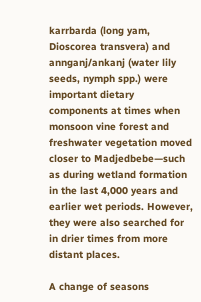karrbarda (long yam, Dioscorea transvera) and annganj/ankanj (water lily seeds, nymph spp.) were important dietary components at times when monsoon vine forest and freshwater vegetation moved closer to Madjedbebe—such as during wetland formation in the last 4,000 years and earlier wet periods. However, they were also searched for in drier times from more distant places.

A change of seasons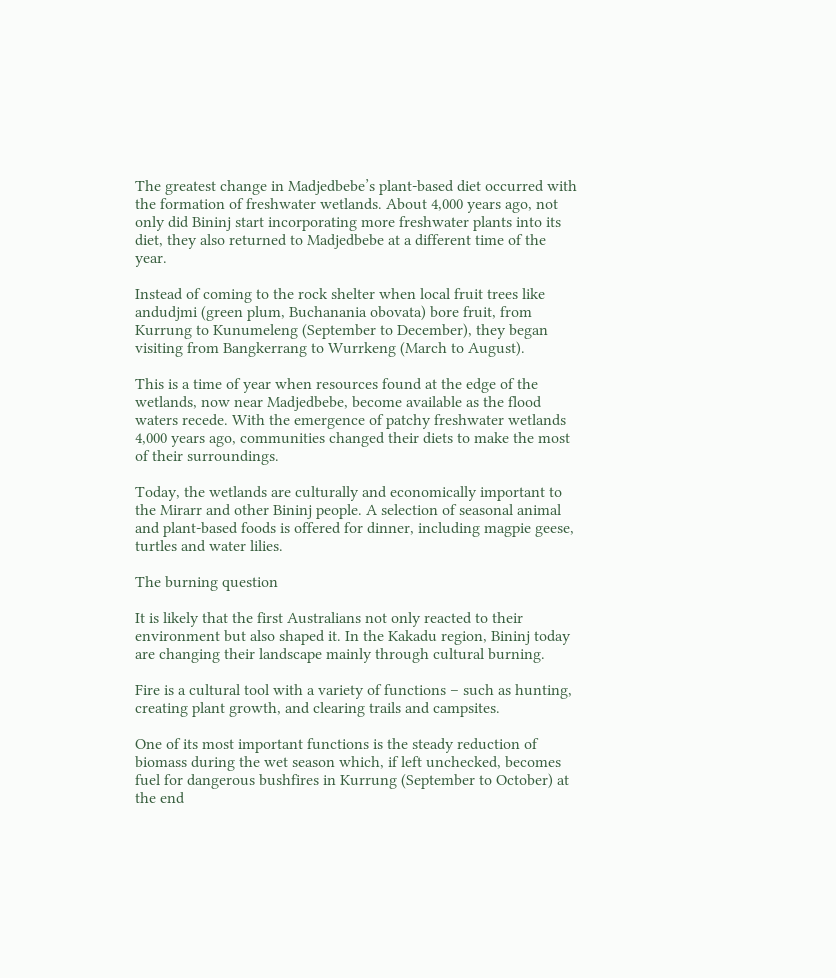The greatest change in Madjedbebe’s plant-based diet occurred with the formation of freshwater wetlands. About 4,000 years ago, not only did Bininj start incorporating more freshwater plants into its diet, they also returned to Madjedbebe at a different time of the year.

Instead of coming to the rock shelter when local fruit trees like andudjmi (green plum, Buchanania obovata) bore fruit, from Kurrung to Kunumeleng (September to December), they began visiting from Bangkerrang to Wurrkeng (March to August).

This is a time of year when resources found at the edge of the wetlands, now near Madjedbebe, become available as the flood waters recede. With the emergence of patchy freshwater wetlands 4,000 years ago, communities changed their diets to make the most of their surroundings.

Today, the wetlands are culturally and economically important to the Mirarr and other Bininj people. A selection of seasonal animal and plant-based foods is offered for dinner, including magpie geese, turtles and water lilies.

The burning question

It is likely that the first Australians not only reacted to their environment but also shaped it. In the Kakadu region, Bininj today are changing their landscape mainly through cultural burning.

Fire is a cultural tool with a variety of functions – such as hunting, creating plant growth, and clearing trails and campsites.

One of its most important functions is the steady reduction of biomass during the wet season which, if left unchecked, becomes fuel for dangerous bushfires in Kurrung (September to October) at the end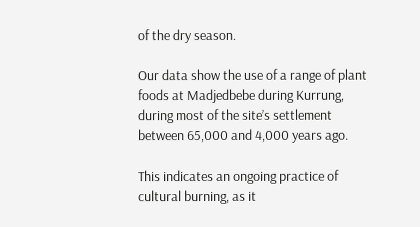of the dry season.

Our data show the use of a range of plant foods at Madjedbebe during Kurrung, during most of the site’s settlement between 65,000 and 4,000 years ago.

This indicates an ongoing practice of cultural burning, as it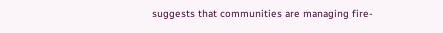suggests that communities are managing fire-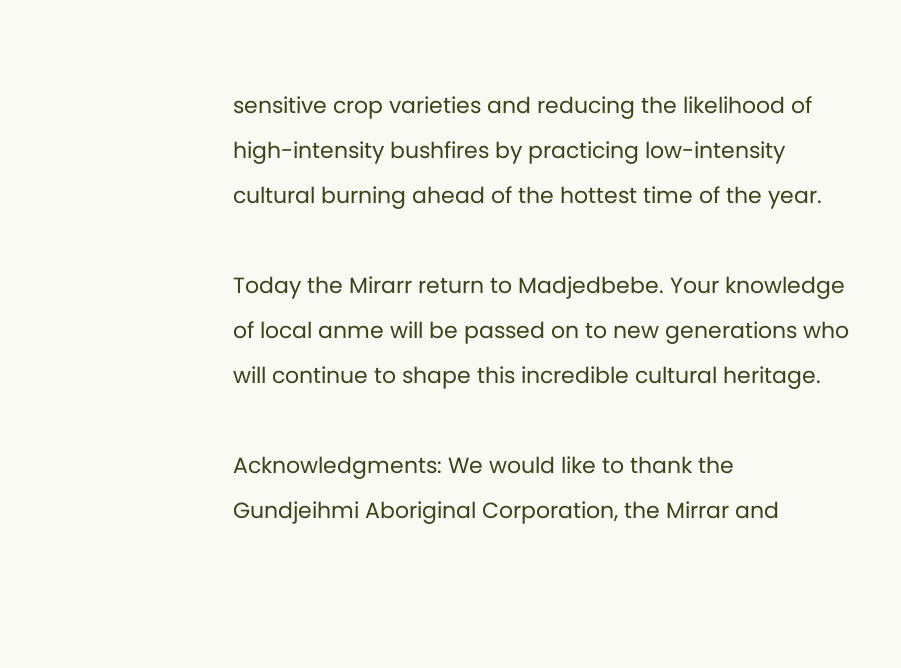sensitive crop varieties and reducing the likelihood of high-intensity bushfires by practicing low-intensity cultural burning ahead of the hottest time of the year.

Today the Mirarr return to Madjedbebe. Your knowledge of local anme will be passed on to new generations who will continue to shape this incredible cultural heritage.

Acknowledgments: We would like to thank the Gundjeihmi Aboriginal Corporation, the Mirrar and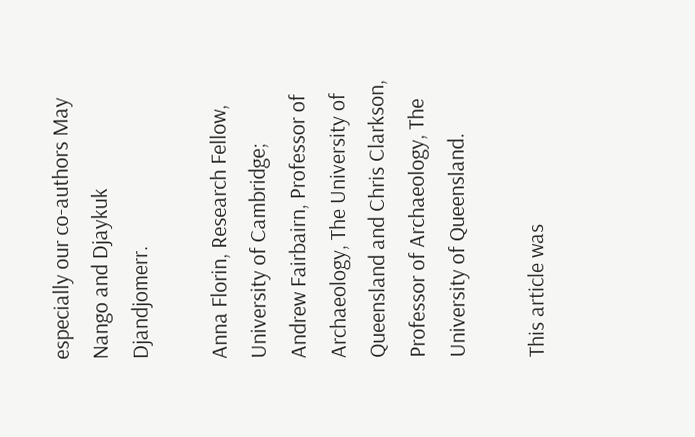especially our co-authors May Nango and Djaykuk Djandjomerr.

Anna Florin, Research Fellow, University of Cambridge; Andrew Fairbairn, Professor of Archaeology, The University of Queensland and Chris Clarkson, Professor of Archaeology, The University of Queensland.

This article was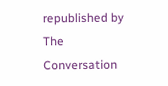republished by The Conversation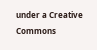under a Creative Commons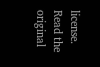license. Read the original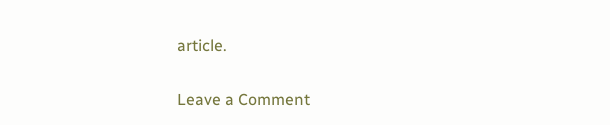article.

Leave a Comment